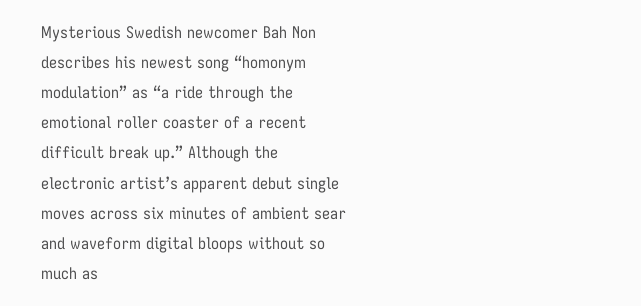Mysterious Swedish newcomer Bah Non describes his newest song “homonym modulation” as “a ride through the emotional roller coaster of a recent difficult break up.” Although the electronic artist’s apparent debut single moves across six minutes of ambient sear and waveform digital bloops without so much as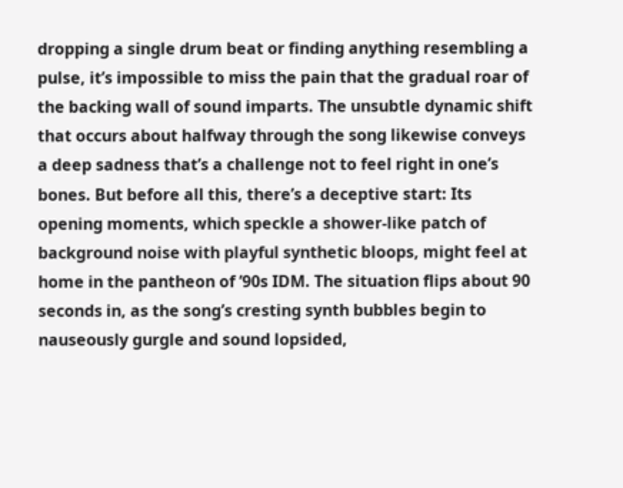dropping a single drum beat or finding anything resembling a pulse, it’s impossible to miss the pain that the gradual roar of the backing wall of sound imparts. The unsubtle dynamic shift that occurs about halfway through the song likewise conveys a deep sadness that’s a challenge not to feel right in one’s bones. But before all this, there’s a deceptive start: Its opening moments, which speckle a shower-like patch of background noise with playful synthetic bloops, might feel at home in the pantheon of ’90s IDM. The situation flips about 90 seconds in, as the song’s cresting synth bubbles begin to nauseously gurgle and sound lopsided,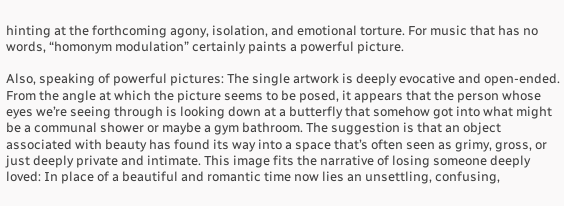hinting at the forthcoming agony, isolation, and emotional torture. For music that has no words, “homonym modulation” certainly paints a powerful picture.

Also, speaking of powerful pictures: The single artwork is deeply evocative and open-ended. From the angle at which the picture seems to be posed, it appears that the person whose eyes we’re seeing through is looking down at a butterfly that somehow got into what might be a communal shower or maybe a gym bathroom. The suggestion is that an object associated with beauty has found its way into a space that’s often seen as grimy, gross, or just deeply private and intimate. This image fits the narrative of losing someone deeply loved: In place of a beautiful and romantic time now lies an unsettling, confusing,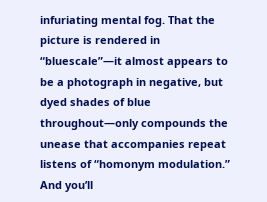infuriating mental fog. That the picture is rendered in “bluescale”—it almost appears to be a photograph in negative, but dyed shades of blue throughout—only compounds the unease that accompanies repeat listens of “homonym modulation.” And you’ll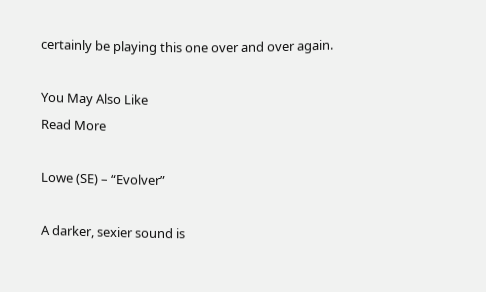certainly be playing this one over and over again.

You May Also Like
Read More

Lowe (SE) – “Evolver”

A darker, sexier sound is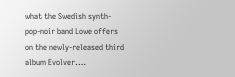what the Swedish synth-pop-noir band Lowe offers on the newly-released third album Evolver.…